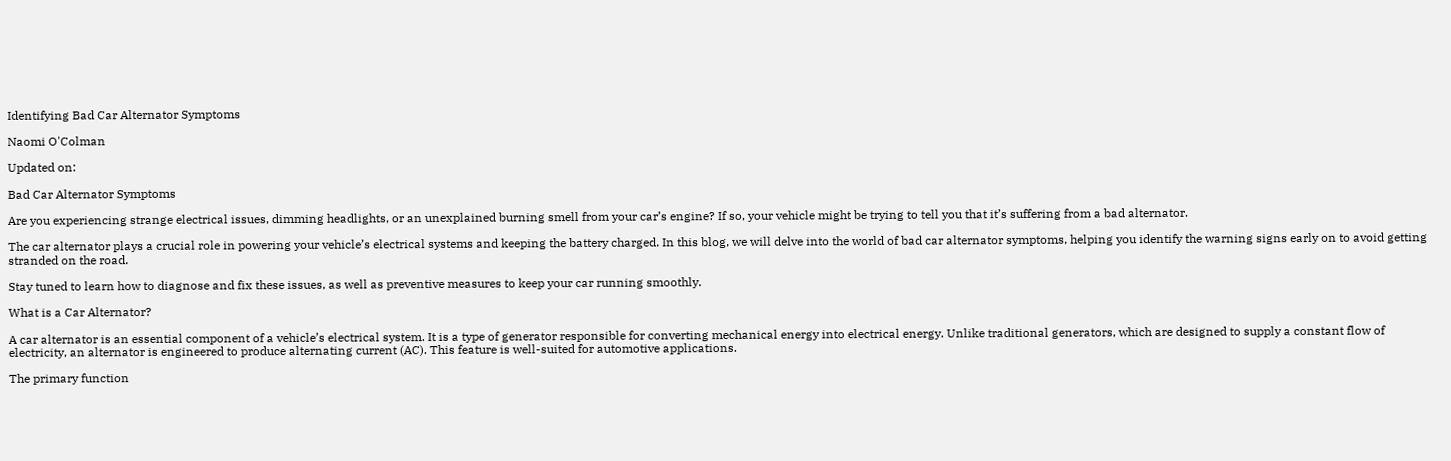Identifying Bad Car Alternator Symptoms

Naomi O'Colman

Updated on:

Bad Car Alternator Symptoms

Are you experiencing strange electrical issues, dimming headlights, or an unexplained burning smell from your car’s engine? If so, your vehicle might be trying to tell you that it’s suffering from a bad alternator.

The car alternator plays a crucial role in powering your vehicle’s electrical systems and keeping the battery charged. In this blog, we will delve into the world of bad car alternator symptoms, helping you identify the warning signs early on to avoid getting stranded on the road.

Stay tuned to learn how to diagnose and fix these issues, as well as preventive measures to keep your car running smoothly.

What is a Car Alternator?

A car alternator is an essential component of a vehicle’s electrical system. It is a type of generator responsible for converting mechanical energy into electrical energy. Unlike traditional generators, which are designed to supply a constant flow of electricity, an alternator is engineered to produce alternating current (AC). This feature is well-suited for automotive applications.

The primary function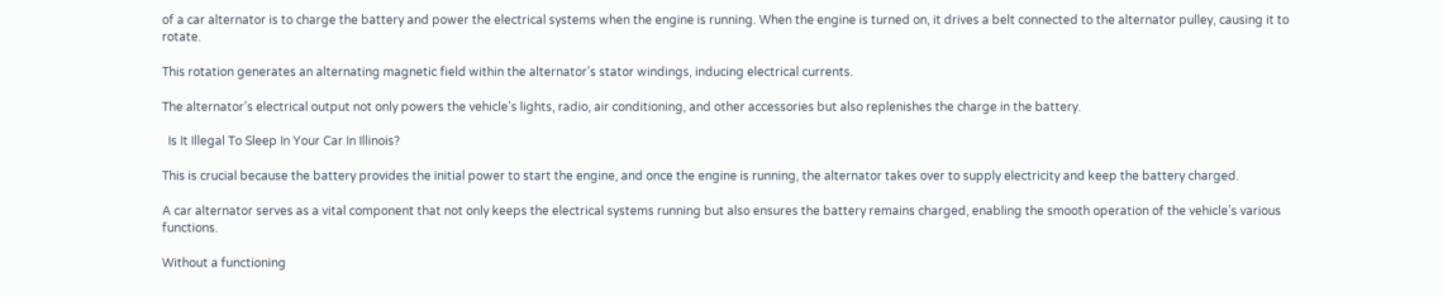of a car alternator is to charge the battery and power the electrical systems when the engine is running. When the engine is turned on, it drives a belt connected to the alternator pulley, causing it to rotate.

This rotation generates an alternating magnetic field within the alternator’s stator windings, inducing electrical currents.

The alternator’s electrical output not only powers the vehicle’s lights, radio, air conditioning, and other accessories but also replenishes the charge in the battery.

  Is It Illegal To Sleep In Your Car In Illinois?

This is crucial because the battery provides the initial power to start the engine, and once the engine is running, the alternator takes over to supply electricity and keep the battery charged.

A car alternator serves as a vital component that not only keeps the electrical systems running but also ensures the battery remains charged, enabling the smooth operation of the vehicle’s various functions.

Without a functioning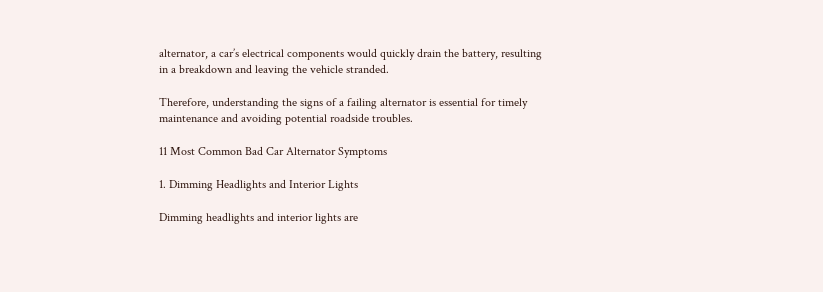alternator, a car’s electrical components would quickly drain the battery, resulting in a breakdown and leaving the vehicle stranded.

Therefore, understanding the signs of a failing alternator is essential for timely maintenance and avoiding potential roadside troubles.

11 Most Common Bad Car Alternator Symptoms

1. Dimming Headlights and Interior Lights

Dimming headlights and interior lights are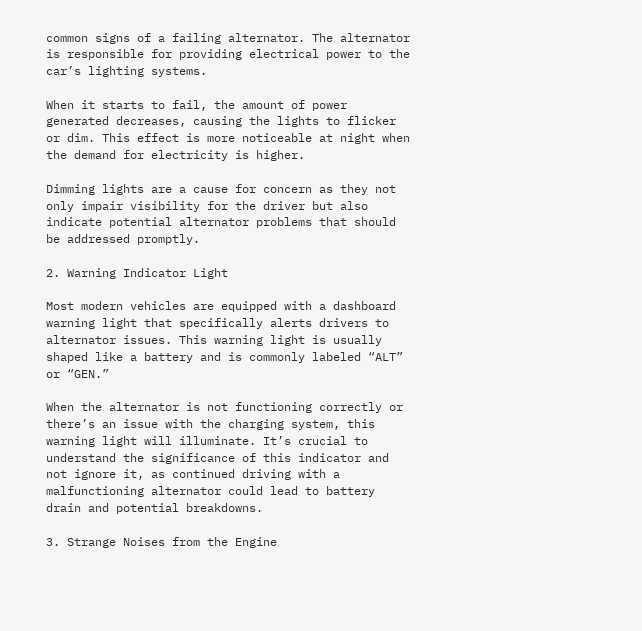common signs of a failing alternator. The alternator is responsible for providing electrical power to the car’s lighting systems.

When it starts to fail, the amount of power generated decreases, causing the lights to flicker or dim. This effect is more noticeable at night when the demand for electricity is higher.

Dimming lights are a cause for concern as they not only impair visibility for the driver but also indicate potential alternator problems that should be addressed promptly.

2. Warning Indicator Light

Most modern vehicles are equipped with a dashboard warning light that specifically alerts drivers to alternator issues. This warning light is usually shaped like a battery and is commonly labeled “ALT” or “GEN.”

When the alternator is not functioning correctly or there’s an issue with the charging system, this warning light will illuminate. It’s crucial to understand the significance of this indicator and not ignore it, as continued driving with a malfunctioning alternator could lead to battery drain and potential breakdowns.

3. Strange Noises from the Engine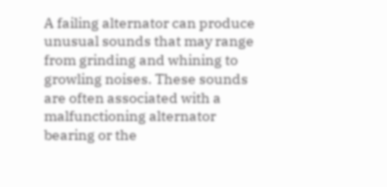A failing alternator can produce unusual sounds that may range from grinding and whining to growling noises. These sounds are often associated with a malfunctioning alternator bearing or the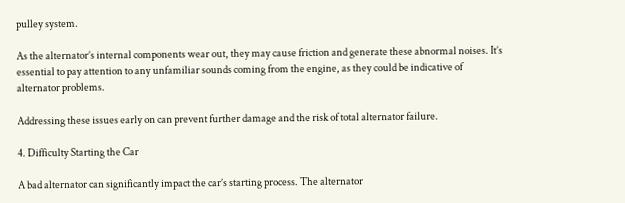pulley system.

As the alternator’s internal components wear out, they may cause friction and generate these abnormal noises. It’s essential to pay attention to any unfamiliar sounds coming from the engine, as they could be indicative of alternator problems.

Addressing these issues early on can prevent further damage and the risk of total alternator failure.

4. Difficulty Starting the Car

A bad alternator can significantly impact the car’s starting process. The alternator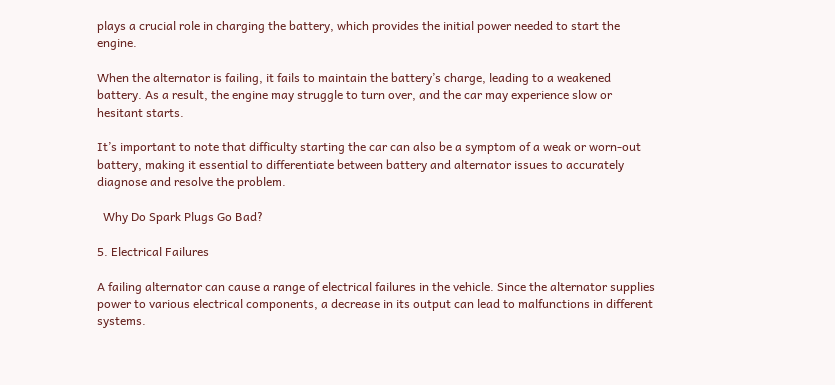plays a crucial role in charging the battery, which provides the initial power needed to start the engine.

When the alternator is failing, it fails to maintain the battery’s charge, leading to a weakened battery. As a result, the engine may struggle to turn over, and the car may experience slow or hesitant starts.

It’s important to note that difficulty starting the car can also be a symptom of a weak or worn-out battery, making it essential to differentiate between battery and alternator issues to accurately diagnose and resolve the problem.

  Why Do Spark Plugs Go Bad?

5. Electrical Failures

A failing alternator can cause a range of electrical failures in the vehicle. Since the alternator supplies power to various electrical components, a decrease in its output can lead to malfunctions in different systems.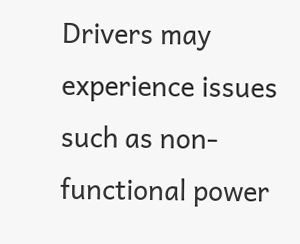Drivers may experience issues such as non-functional power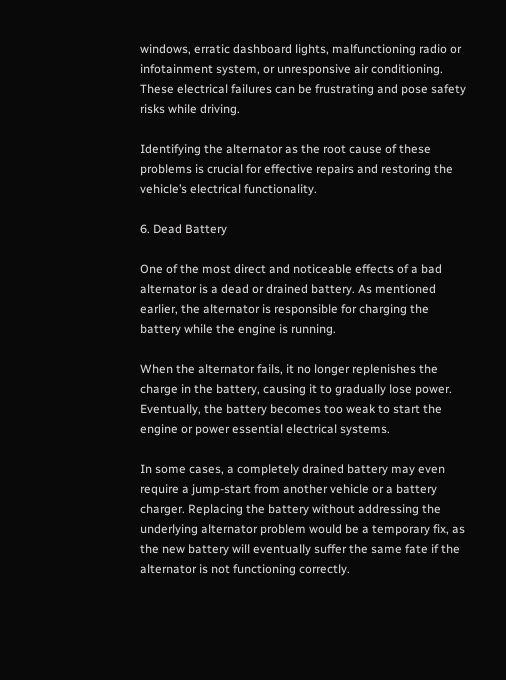windows, erratic dashboard lights, malfunctioning radio or infotainment system, or unresponsive air conditioning. These electrical failures can be frustrating and pose safety risks while driving.

Identifying the alternator as the root cause of these problems is crucial for effective repairs and restoring the vehicle’s electrical functionality.

6. Dead Battery

One of the most direct and noticeable effects of a bad alternator is a dead or drained battery. As mentioned earlier, the alternator is responsible for charging the battery while the engine is running.

When the alternator fails, it no longer replenishes the charge in the battery, causing it to gradually lose power. Eventually, the battery becomes too weak to start the engine or power essential electrical systems.

In some cases, a completely drained battery may even require a jump-start from another vehicle or a battery charger. Replacing the battery without addressing the underlying alternator problem would be a temporary fix, as the new battery will eventually suffer the same fate if the alternator is not functioning correctly.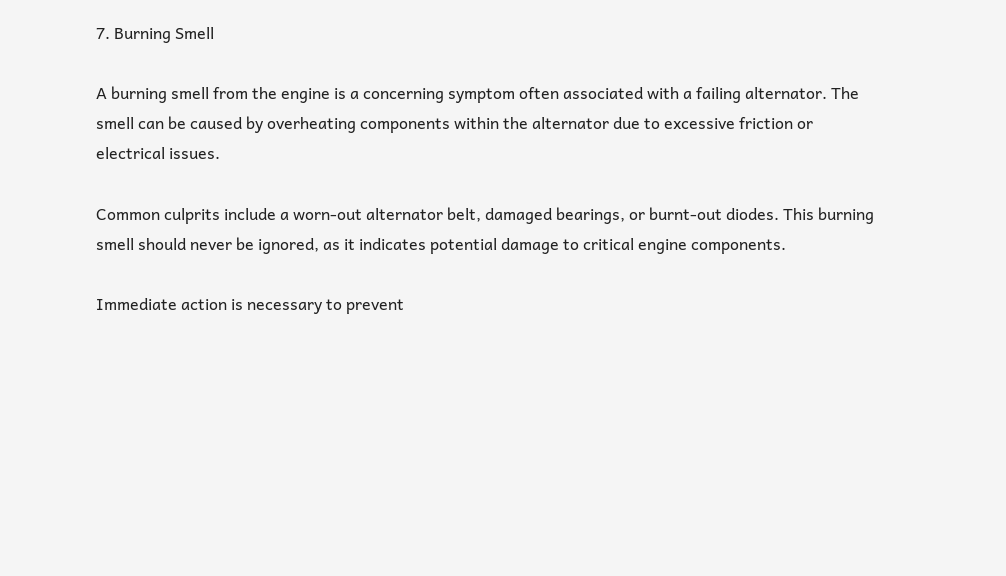7. Burning Smell

A burning smell from the engine is a concerning symptom often associated with a failing alternator. The smell can be caused by overheating components within the alternator due to excessive friction or electrical issues.

Common culprits include a worn-out alternator belt, damaged bearings, or burnt-out diodes. This burning smell should never be ignored, as it indicates potential damage to critical engine components.

Immediate action is necessary to prevent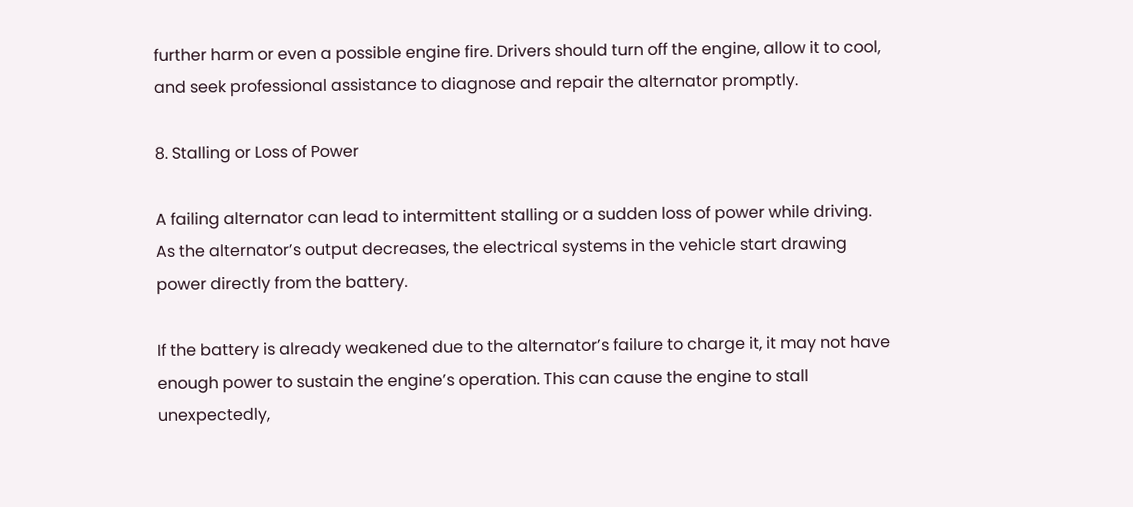further harm or even a possible engine fire. Drivers should turn off the engine, allow it to cool, and seek professional assistance to diagnose and repair the alternator promptly.

8. Stalling or Loss of Power

A failing alternator can lead to intermittent stalling or a sudden loss of power while driving. As the alternator’s output decreases, the electrical systems in the vehicle start drawing power directly from the battery.

If the battery is already weakened due to the alternator’s failure to charge it, it may not have enough power to sustain the engine’s operation. This can cause the engine to stall unexpectedly,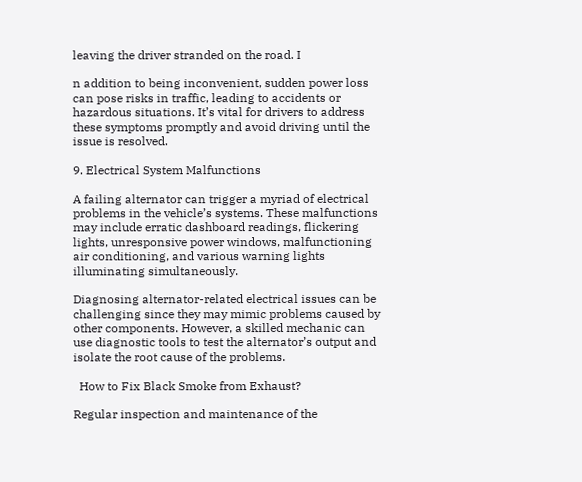leaving the driver stranded on the road. I

n addition to being inconvenient, sudden power loss can pose risks in traffic, leading to accidents or hazardous situations. It’s vital for drivers to address these symptoms promptly and avoid driving until the issue is resolved.

9. Electrical System Malfunctions

A failing alternator can trigger a myriad of electrical problems in the vehicle’s systems. These malfunctions may include erratic dashboard readings, flickering lights, unresponsive power windows, malfunctioning air conditioning, and various warning lights illuminating simultaneously.

Diagnosing alternator-related electrical issues can be challenging since they may mimic problems caused by other components. However, a skilled mechanic can use diagnostic tools to test the alternator’s output and isolate the root cause of the problems.

  How to Fix Black Smoke from Exhaust?

Regular inspection and maintenance of the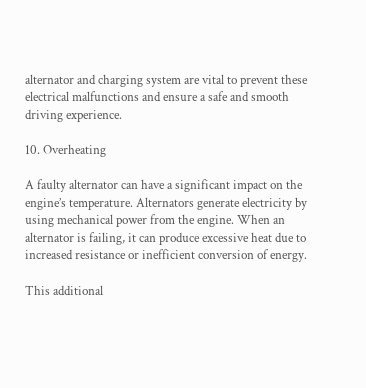alternator and charging system are vital to prevent these electrical malfunctions and ensure a safe and smooth driving experience.

10. Overheating

A faulty alternator can have a significant impact on the engine’s temperature. Alternators generate electricity by using mechanical power from the engine. When an alternator is failing, it can produce excessive heat due to increased resistance or inefficient conversion of energy.

This additional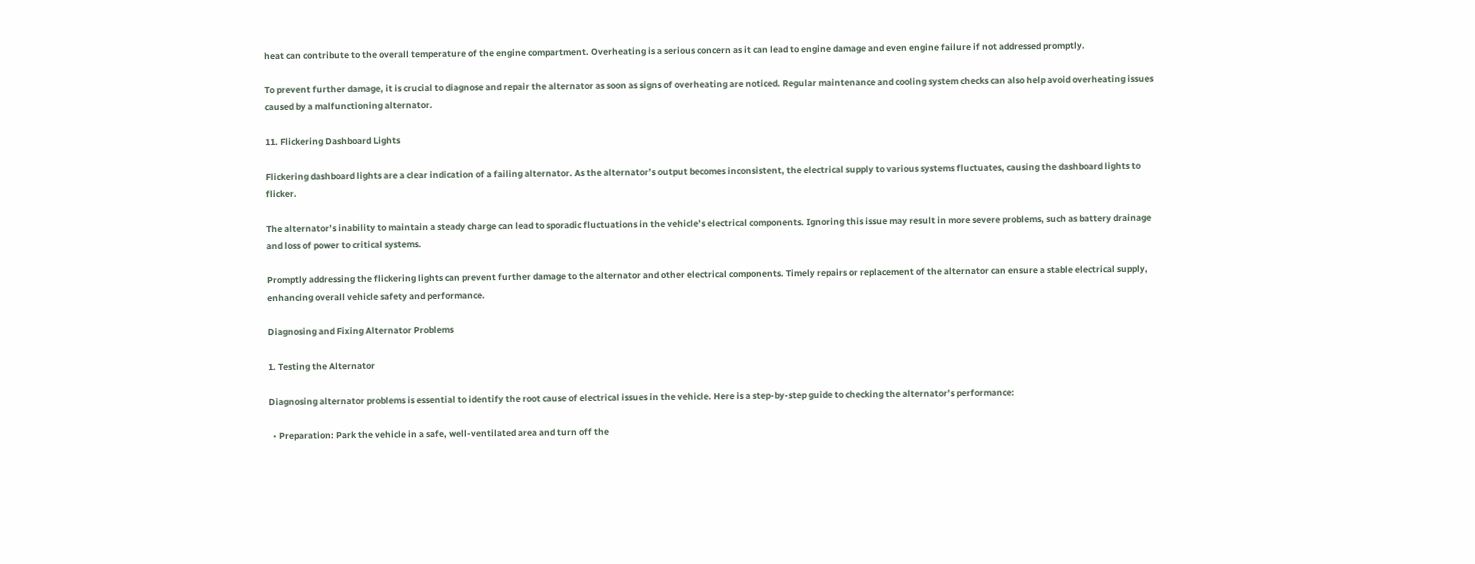heat can contribute to the overall temperature of the engine compartment. Overheating is a serious concern as it can lead to engine damage and even engine failure if not addressed promptly.

To prevent further damage, it is crucial to diagnose and repair the alternator as soon as signs of overheating are noticed. Regular maintenance and cooling system checks can also help avoid overheating issues caused by a malfunctioning alternator.

11. Flickering Dashboard Lights

Flickering dashboard lights are a clear indication of a failing alternator. As the alternator’s output becomes inconsistent, the electrical supply to various systems fluctuates, causing the dashboard lights to flicker.

The alternator’s inability to maintain a steady charge can lead to sporadic fluctuations in the vehicle’s electrical components. Ignoring this issue may result in more severe problems, such as battery drainage and loss of power to critical systems.

Promptly addressing the flickering lights can prevent further damage to the alternator and other electrical components. Timely repairs or replacement of the alternator can ensure a stable electrical supply, enhancing overall vehicle safety and performance.

Diagnosing and Fixing Alternator Problems

1. Testing the Alternator

Diagnosing alternator problems is essential to identify the root cause of electrical issues in the vehicle. Here is a step-by-step guide to checking the alternator’s performance:

  • Preparation: Park the vehicle in a safe, well-ventilated area and turn off the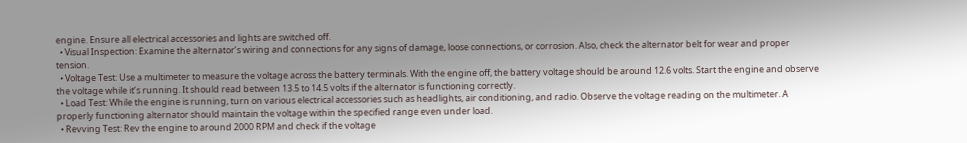engine. Ensure all electrical accessories and lights are switched off.
  • Visual Inspection: Examine the alternator’s wiring and connections for any signs of damage, loose connections, or corrosion. Also, check the alternator belt for wear and proper tension.
  • Voltage Test: Use a multimeter to measure the voltage across the battery terminals. With the engine off, the battery voltage should be around 12.6 volts. Start the engine and observe the voltage while it’s running. It should read between 13.5 to 14.5 volts if the alternator is functioning correctly.
  • Load Test: While the engine is running, turn on various electrical accessories such as headlights, air conditioning, and radio. Observe the voltage reading on the multimeter. A properly functioning alternator should maintain the voltage within the specified range even under load.
  • Revving Test: Rev the engine to around 2000 RPM and check if the voltage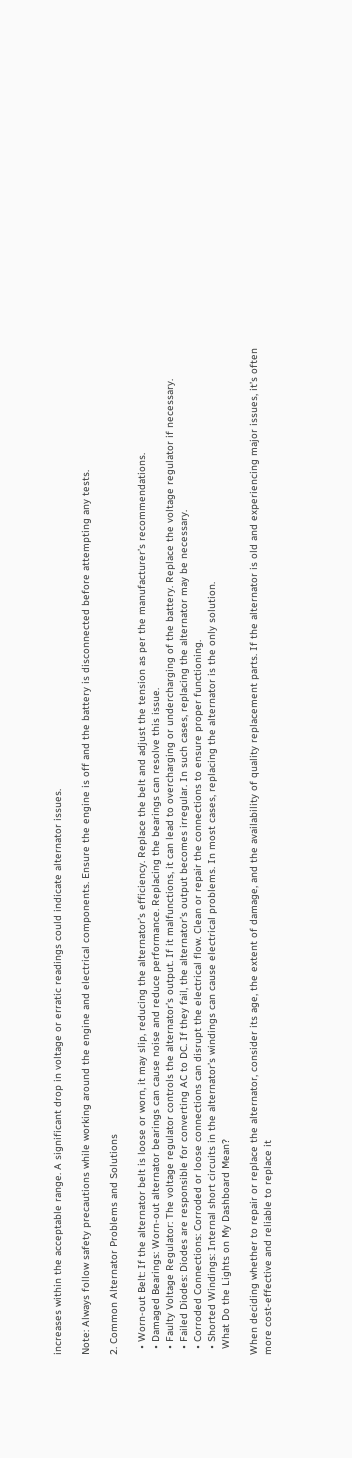increases within the acceptable range. A significant drop in voltage or erratic readings could indicate alternator issues.

Note: Always follow safety precautions while working around the engine and electrical components. Ensure the engine is off and the battery is disconnected before attempting any tests.

2. Common Alternator Problems and Solutions

  • Worn-out Belt: If the alternator belt is loose or worn, it may slip, reducing the alternator’s efficiency. Replace the belt and adjust the tension as per the manufacturer’s recommendations.
  • Damaged Bearings: Worn-out alternator bearings can cause noise and reduce performance. Replacing the bearings can resolve this issue.
  • Faulty Voltage Regulator: The voltage regulator controls the alternator’s output. If it malfunctions, it can lead to overcharging or undercharging of the battery. Replace the voltage regulator if necessary.
  • Failed Diodes: Diodes are responsible for converting AC to DC. If they fail, the alternator’s output becomes irregular. In such cases, replacing the alternator may be necessary.
  • Corroded Connections: Corroded or loose connections can disrupt the electrical flow. Clean or repair the connections to ensure proper functioning.
  • Shorted Windings: Internal short circuits in the alternator’s windings can cause electrical problems. In most cases, replacing the alternator is the only solution.
  What Do the Lights on My Dashboard Mean?

When deciding whether to repair or replace the alternator, consider its age, the extent of damage, and the availability of quality replacement parts. If the alternator is old and experiencing major issues, it’s often more cost-effective and reliable to replace it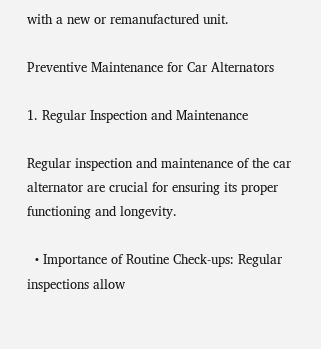with a new or remanufactured unit.

Preventive Maintenance for Car Alternators

1. Regular Inspection and Maintenance

Regular inspection and maintenance of the car alternator are crucial for ensuring its proper functioning and longevity.

  • Importance of Routine Check-ups: Regular inspections allow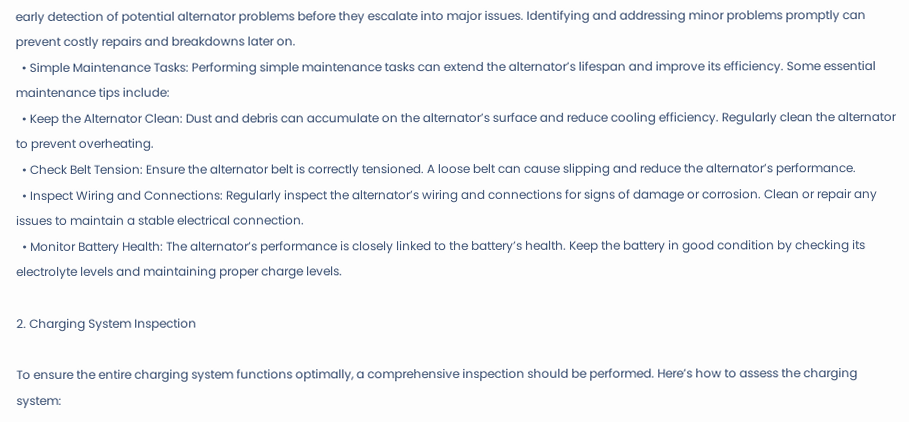early detection of potential alternator problems before they escalate into major issues. Identifying and addressing minor problems promptly can prevent costly repairs and breakdowns later on.
  • Simple Maintenance Tasks: Performing simple maintenance tasks can extend the alternator’s lifespan and improve its efficiency. Some essential maintenance tips include:
  • Keep the Alternator Clean: Dust and debris can accumulate on the alternator’s surface and reduce cooling efficiency. Regularly clean the alternator to prevent overheating.
  • Check Belt Tension: Ensure the alternator belt is correctly tensioned. A loose belt can cause slipping and reduce the alternator’s performance.
  • Inspect Wiring and Connections: Regularly inspect the alternator’s wiring and connections for signs of damage or corrosion. Clean or repair any issues to maintain a stable electrical connection.
  • Monitor Battery Health: The alternator’s performance is closely linked to the battery’s health. Keep the battery in good condition by checking its electrolyte levels and maintaining proper charge levels.

2. Charging System Inspection

To ensure the entire charging system functions optimally, a comprehensive inspection should be performed. Here’s how to assess the charging system: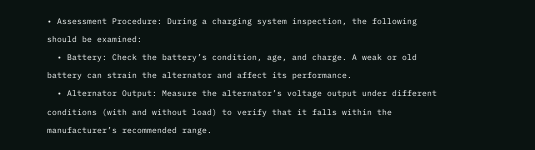• Assessment Procedure: During a charging system inspection, the following should be examined:
  • Battery: Check the battery’s condition, age, and charge. A weak or old battery can strain the alternator and affect its performance.
  • Alternator Output: Measure the alternator’s voltage output under different conditions (with and without load) to verify that it falls within the manufacturer’s recommended range.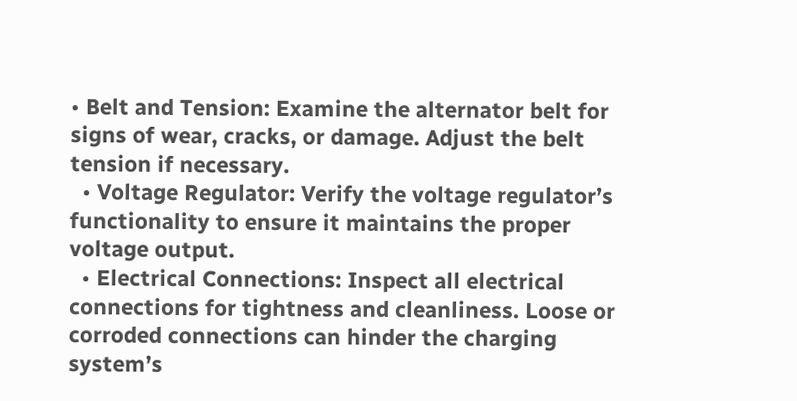• Belt and Tension: Examine the alternator belt for signs of wear, cracks, or damage. Adjust the belt tension if necessary.
  • Voltage Regulator: Verify the voltage regulator’s functionality to ensure it maintains the proper voltage output.
  • Electrical Connections: Inspect all electrical connections for tightness and cleanliness. Loose or corroded connections can hinder the charging system’s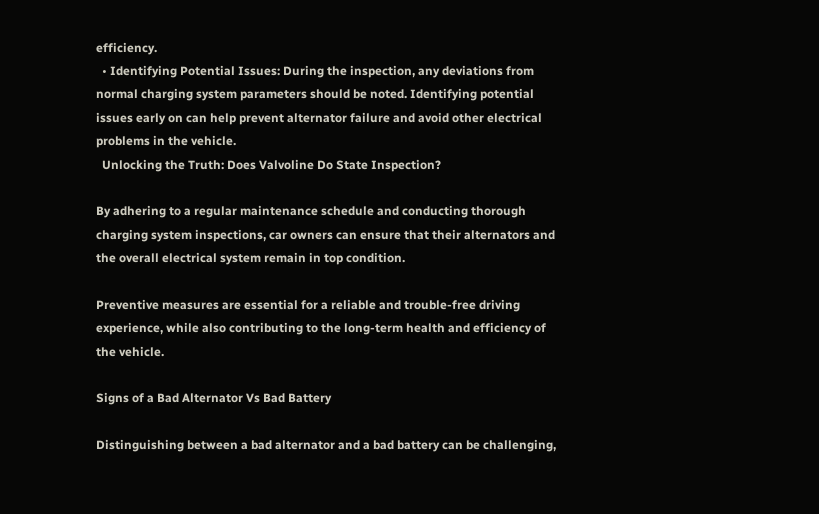efficiency.
  • Identifying Potential Issues: During the inspection, any deviations from normal charging system parameters should be noted. Identifying potential issues early on can help prevent alternator failure and avoid other electrical problems in the vehicle.
  Unlocking the Truth: Does Valvoline Do State Inspection?

By adhering to a regular maintenance schedule and conducting thorough charging system inspections, car owners can ensure that their alternators and the overall electrical system remain in top condition.

Preventive measures are essential for a reliable and trouble-free driving experience, while also contributing to the long-term health and efficiency of the vehicle.

Signs of a Bad Alternator Vs Bad Battery

Distinguishing between a bad alternator and a bad battery can be challenging,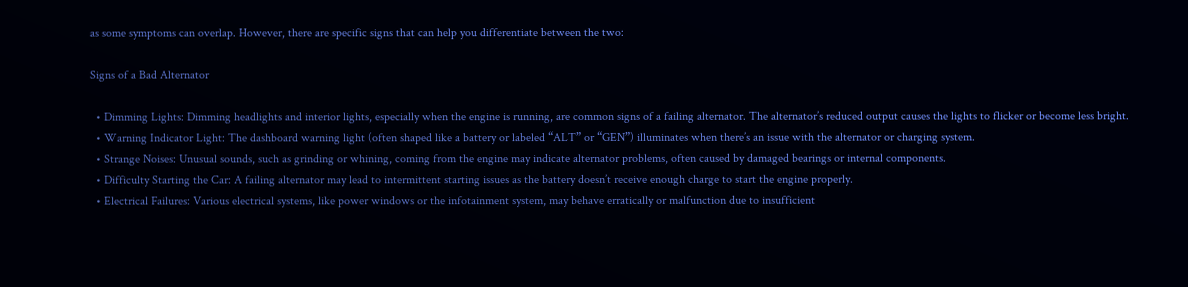as some symptoms can overlap. However, there are specific signs that can help you differentiate between the two:

Signs of a Bad Alternator

  • Dimming Lights: Dimming headlights and interior lights, especially when the engine is running, are common signs of a failing alternator. The alternator’s reduced output causes the lights to flicker or become less bright.
  • Warning Indicator Light: The dashboard warning light (often shaped like a battery or labeled “ALT” or “GEN”) illuminates when there’s an issue with the alternator or charging system.
  • Strange Noises: Unusual sounds, such as grinding or whining, coming from the engine may indicate alternator problems, often caused by damaged bearings or internal components.
  • Difficulty Starting the Car: A failing alternator may lead to intermittent starting issues as the battery doesn’t receive enough charge to start the engine properly.
  • Electrical Failures: Various electrical systems, like power windows or the infotainment system, may behave erratically or malfunction due to insufficient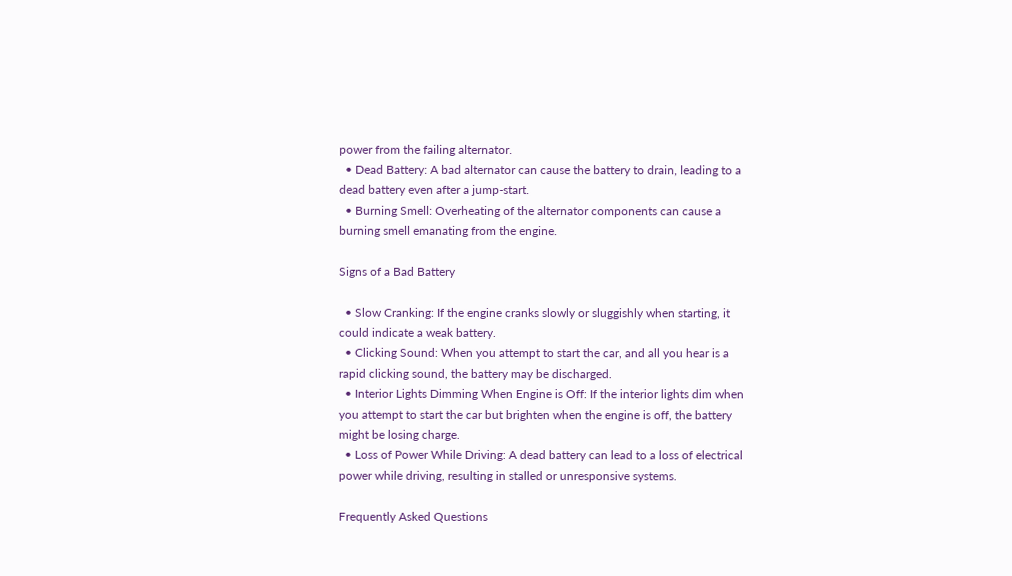power from the failing alternator.
  • Dead Battery: A bad alternator can cause the battery to drain, leading to a dead battery even after a jump-start.
  • Burning Smell: Overheating of the alternator components can cause a burning smell emanating from the engine.

Signs of a Bad Battery

  • Slow Cranking: If the engine cranks slowly or sluggishly when starting, it could indicate a weak battery.
  • Clicking Sound: When you attempt to start the car, and all you hear is a rapid clicking sound, the battery may be discharged.
  • Interior Lights Dimming When Engine is Off: If the interior lights dim when you attempt to start the car but brighten when the engine is off, the battery might be losing charge.
  • Loss of Power While Driving: A dead battery can lead to a loss of electrical power while driving, resulting in stalled or unresponsive systems.

Frequently Asked Questions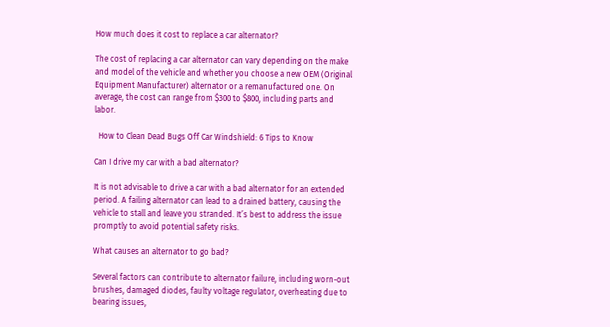How much does it cost to replace a car alternator?

The cost of replacing a car alternator can vary depending on the make and model of the vehicle and whether you choose a new OEM (Original Equipment Manufacturer) alternator or a remanufactured one. On average, the cost can range from $300 to $800, including parts and labor.

  How to Clean Dead Bugs Off Car Windshield: 6 Tips to Know

Can I drive my car with a bad alternator?

It is not advisable to drive a car with a bad alternator for an extended period. A failing alternator can lead to a drained battery, causing the vehicle to stall and leave you stranded. It’s best to address the issue promptly to avoid potential safety risks.

What causes an alternator to go bad?

Several factors can contribute to alternator failure, including worn-out brushes, damaged diodes, faulty voltage regulator, overheating due to bearing issues,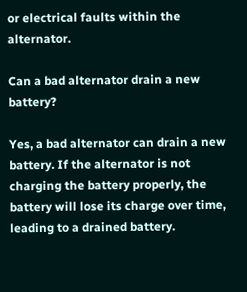or electrical faults within the alternator.

Can a bad alternator drain a new battery?

Yes, a bad alternator can drain a new battery. If the alternator is not charging the battery properly, the battery will lose its charge over time, leading to a drained battery.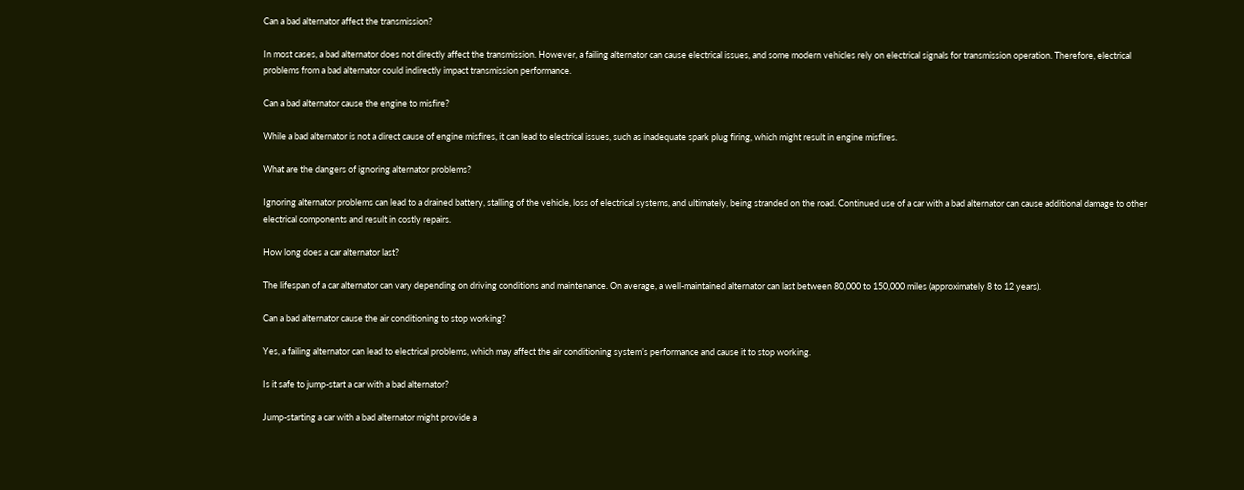Can a bad alternator affect the transmission?

In most cases, a bad alternator does not directly affect the transmission. However, a failing alternator can cause electrical issues, and some modern vehicles rely on electrical signals for transmission operation. Therefore, electrical problems from a bad alternator could indirectly impact transmission performance.

Can a bad alternator cause the engine to misfire?

While a bad alternator is not a direct cause of engine misfires, it can lead to electrical issues, such as inadequate spark plug firing, which might result in engine misfires.

What are the dangers of ignoring alternator problems?

Ignoring alternator problems can lead to a drained battery, stalling of the vehicle, loss of electrical systems, and ultimately, being stranded on the road. Continued use of a car with a bad alternator can cause additional damage to other electrical components and result in costly repairs.

How long does a car alternator last?

The lifespan of a car alternator can vary depending on driving conditions and maintenance. On average, a well-maintained alternator can last between 80,000 to 150,000 miles (approximately 8 to 12 years).

Can a bad alternator cause the air conditioning to stop working?

Yes, a failing alternator can lead to electrical problems, which may affect the air conditioning system’s performance and cause it to stop working.

Is it safe to jump-start a car with a bad alternator?

Jump-starting a car with a bad alternator might provide a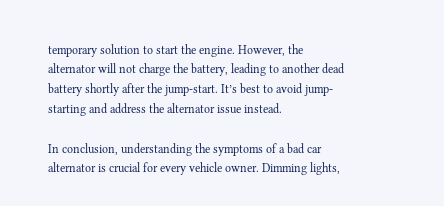temporary solution to start the engine. However, the alternator will not charge the battery, leading to another dead battery shortly after the jump-start. It’s best to avoid jump-starting and address the alternator issue instead.

In conclusion, understanding the symptoms of a bad car alternator is crucial for every vehicle owner. Dimming lights,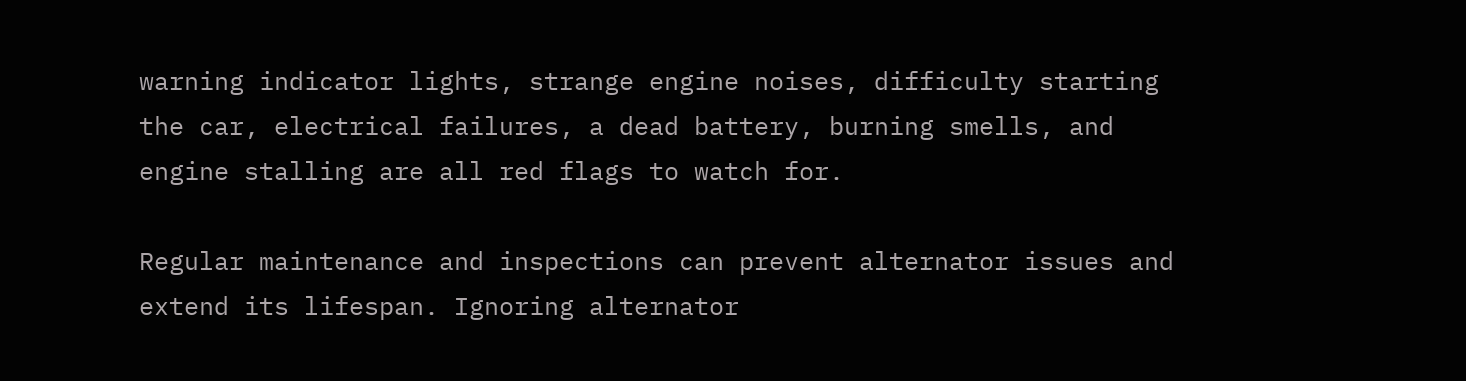warning indicator lights, strange engine noises, difficulty starting the car, electrical failures, a dead battery, burning smells, and engine stalling are all red flags to watch for.

Regular maintenance and inspections can prevent alternator issues and extend its lifespan. Ignoring alternator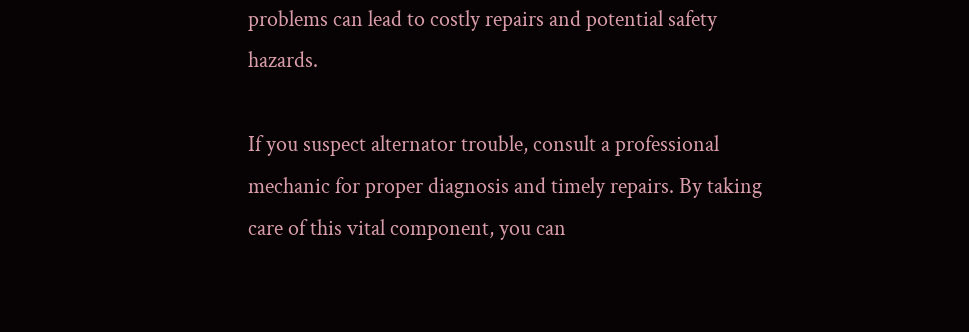problems can lead to costly repairs and potential safety hazards.

If you suspect alternator trouble, consult a professional mechanic for proper diagnosis and timely repairs. By taking care of this vital component, you can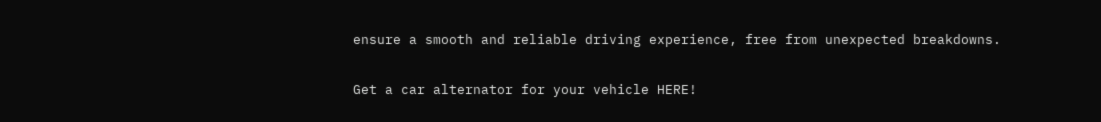ensure a smooth and reliable driving experience, free from unexpected breakdowns.

Get a car alternator for your vehicle HERE!